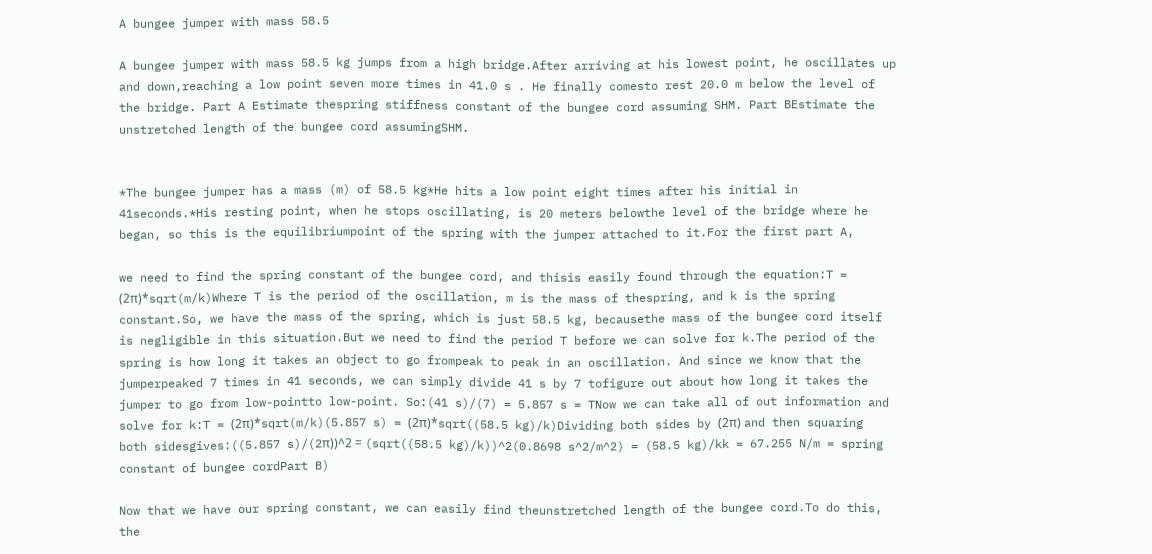A bungee jumper with mass 58.5

A bungee jumper with mass 58.5 kg jumps from a high bridge.After arriving at his lowest point, he oscillates up and down,reaching a low point seven more times in 41.0 s . He finally comesto rest 20.0 m below the level of the bridge. Part A Estimate thespring stiffness constant of the bungee cord assuming SHM. Part BEstimate the unstretched length of the bungee cord assumingSHM.


*The bungee jumper has a mass (m) of 58.5 kg*He hits a low point eight times after his initial in 41seconds.*His resting point, when he stops oscillating, is 20 meters belowthe level of the bridge where he began, so this is the equilibriumpoint of the spring with the jumper attached to it.For the first part A,

we need to find the spring constant of the bungee cord, and thisis easily found through the equation:T = (2π)*sqrt(m/k)Where T is the period of the oscillation, m is the mass of thespring, and k is the spring constant.So, we have the mass of the spring, which is just 58.5 kg, becausethe mass of the bungee cord itself is negligible in this situation.But we need to find the period T before we can solve for k.The period of the spring is how long it takes an object to go frompeak to peak in an oscillation. And since we know that the jumperpeaked 7 times in 41 seconds, we can simply divide 41 s by 7 tofigure out about how long it takes the jumper to go from low-pointto low-point. So:(41 s)/(7) = 5.857 s = TNow we can take all of out information and solve for k:T = (2π)*sqrt(m/k)(5.857 s) = (2π)*sqrt((58.5 kg)/k)Dividing both sides by (2π) and then squaring both sidesgives:((5.857 s)/(2π))^2 = (sqrt((58.5 kg)/k))^2(0.8698 s^2/m^2) = (58.5 kg)/kk = 67.255 N/m = spring constant of bungee cordPart B)

Now that we have our spring constant, we can easily find theunstretched length of the bungee cord.To do this, the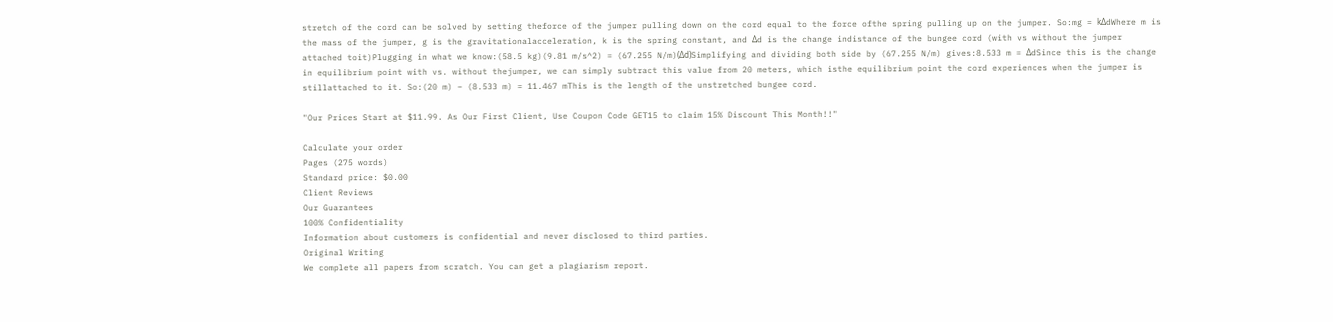stretch of the cord can be solved by setting theforce of the jumper pulling down on the cord equal to the force ofthe spring pulling up on the jumper. So:mg = kΔdWhere m is the mass of the jumper, g is the gravitationalacceleration, k is the spring constant, and Δd is the change indistance of the bungee cord (with vs without the jumper attached toit)Plugging in what we know:(58.5 kg)(9.81 m/s^2) = (67.255 N/m)(Δd)Simplifying and dividing both side by (67.255 N/m) gives:8.533 m = ΔdSince this is the change in equilibrium point with vs. without thejumper, we can simply subtract this value from 20 meters, which isthe equilibrium point the cord experiences when the jumper is stillattached to it. So:(20 m) – (8.533 m) = 11.467 mThis is the length of the unstretched bungee cord.

"Our Prices Start at $11.99. As Our First Client, Use Coupon Code GET15 to claim 15% Discount This Month!!"

Calculate your order
Pages (275 words)
Standard price: $0.00
Client Reviews
Our Guarantees
100% Confidentiality
Information about customers is confidential and never disclosed to third parties.
Original Writing
We complete all papers from scratch. You can get a plagiarism report.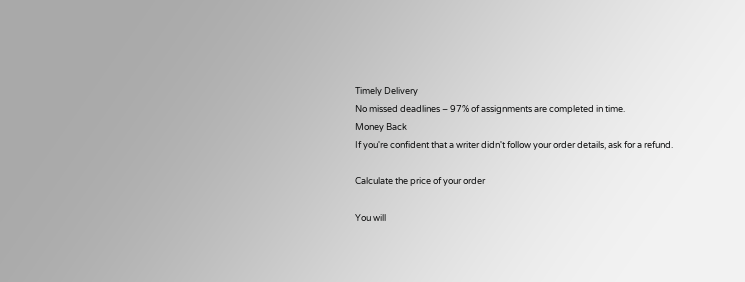Timely Delivery
No missed deadlines – 97% of assignments are completed in time.
Money Back
If you're confident that a writer didn't follow your order details, ask for a refund.

Calculate the price of your order

You will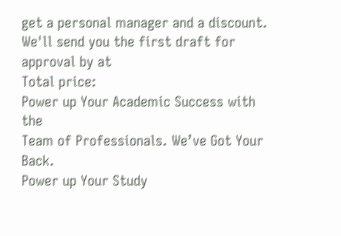get a personal manager and a discount.
We'll send you the first draft for approval by at
Total price:
Power up Your Academic Success with the
Team of Professionals. We’ve Got Your Back.
Power up Your Study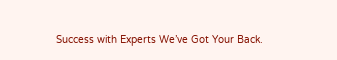Success with Experts We’ve Got Your Back.